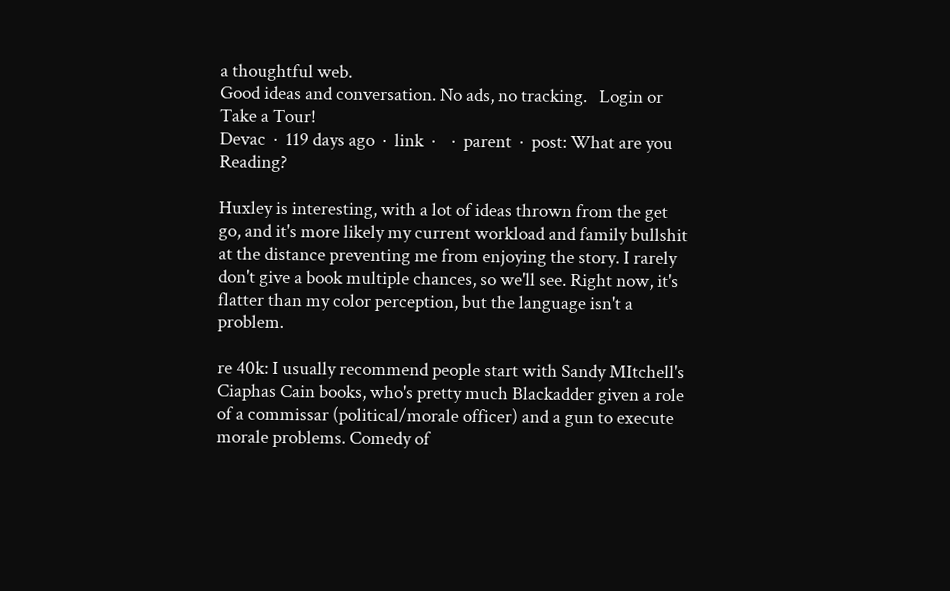a thoughtful web.
Good ideas and conversation. No ads, no tracking.   Login or Take a Tour!
Devac  ·  119 days ago  ·  link  ·    ·  parent  ·  post: What are you Reading?

Huxley is interesting, with a lot of ideas thrown from the get go, and it's more likely my current workload and family bullshit at the distance preventing me from enjoying the story. I rarely don't give a book multiple chances, so we'll see. Right now, it's flatter than my color perception, but the language isn't a problem.

re 40k: I usually recommend people start with Sandy MItchell's Ciaphas Cain books, who's pretty much Blackadder given a role of a commissar (political/morale officer) and a gun to execute morale problems. Comedy of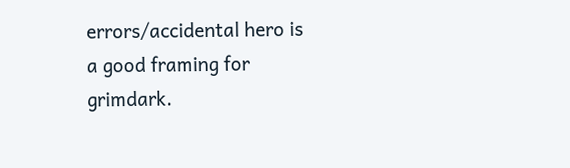errors/accidental hero is a good framing for grimdark.